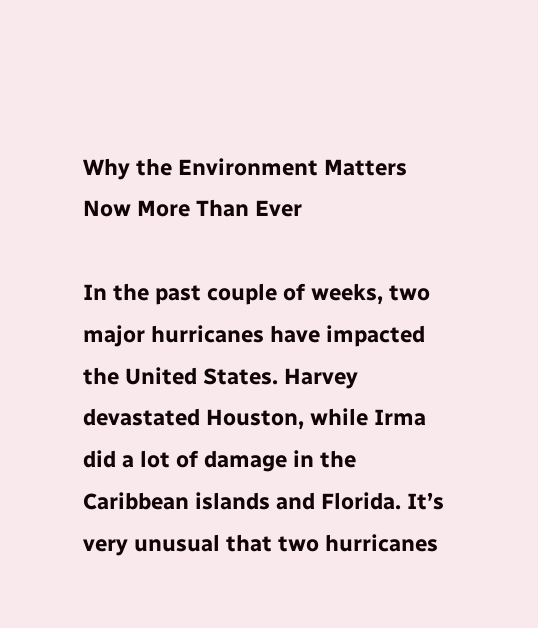Why the Environment Matters Now More Than Ever

In the past couple of weeks, two major hurricanes have impacted the United States. Harvey devastated Houston, while Irma did a lot of damage in the Caribbean islands and Florida. It’s very unusual that two hurricanes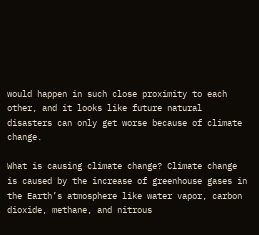would happen in such close proximity to each other, and it looks like future natural disasters can only get worse because of climate change.

What is causing climate change? Climate change is caused by the increase of greenhouse gases in the Earth’s atmosphere like water vapor, carbon dioxide, methane, and nitrous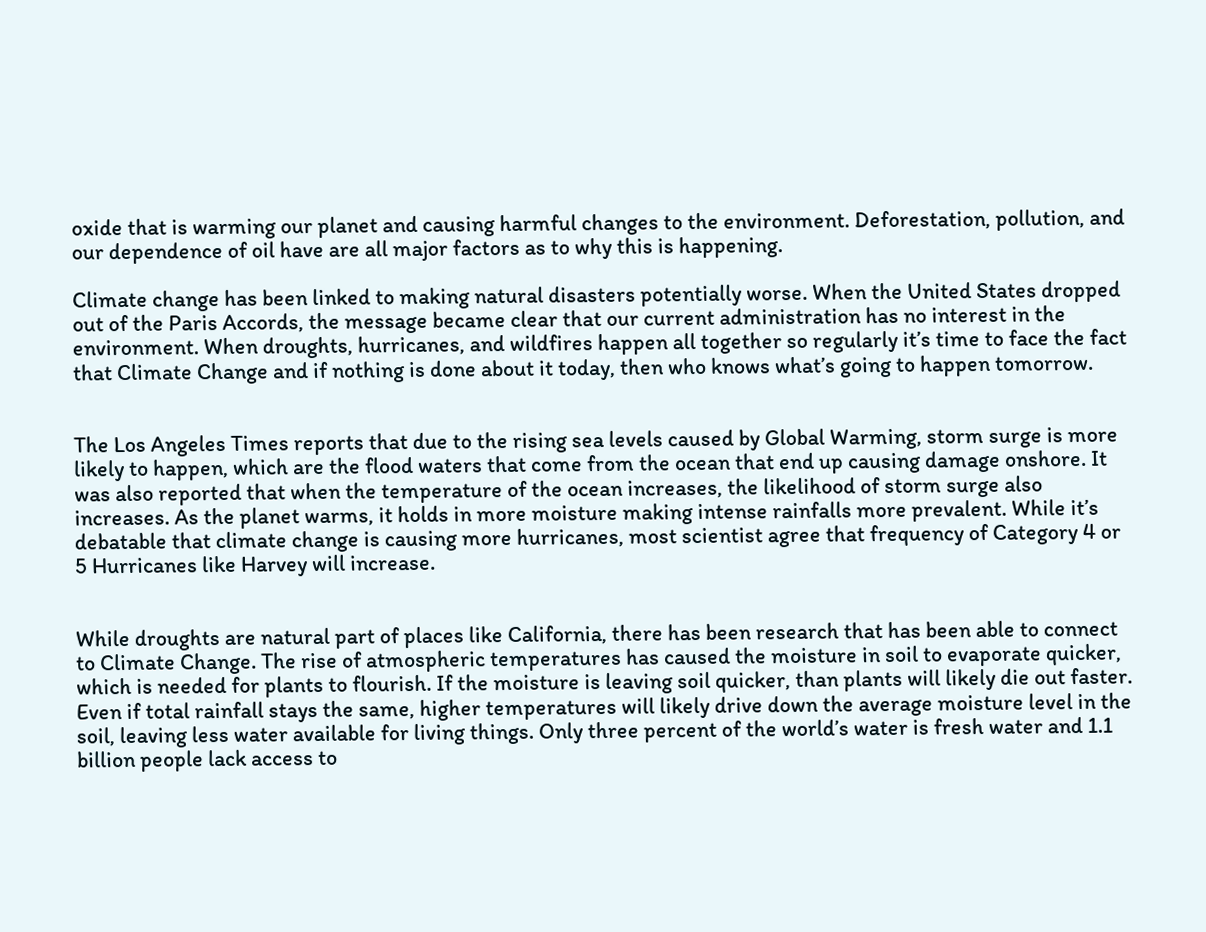oxide that is warming our planet and causing harmful changes to the environment. Deforestation, pollution, and our dependence of oil have are all major factors as to why this is happening.

Climate change has been linked to making natural disasters potentially worse. When the United States dropped out of the Paris Accords, the message became clear that our current administration has no interest in the environment. When droughts, hurricanes, and wildfires happen all together so regularly it’s time to face the fact that Climate Change and if nothing is done about it today, then who knows what’s going to happen tomorrow.


The Los Angeles Times reports that due to the rising sea levels caused by Global Warming, storm surge is more likely to happen, which are the flood waters that come from the ocean that end up causing damage onshore. It was also reported that when the temperature of the ocean increases, the likelihood of storm surge also increases. As the planet warms, it holds in more moisture making intense rainfalls more prevalent. While it’s debatable that climate change is causing more hurricanes, most scientist agree that frequency of Category 4 or 5 Hurricanes like Harvey will increase.


While droughts are natural part of places like California, there has been research that has been able to connect to Climate Change. The rise of atmospheric temperatures has caused the moisture in soil to evaporate quicker, which is needed for plants to flourish. If the moisture is leaving soil quicker, than plants will likely die out faster. Even if total rainfall stays the same, higher temperatures will likely drive down the average moisture level in the soil, leaving less water available for living things. Only three percent of the world’s water is fresh water and 1.1 billion people lack access to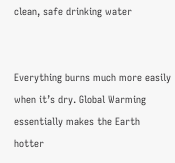clean, safe drinking water


Everything burns much more easily when it’s dry. Global Warming essentially makes the Earth hotter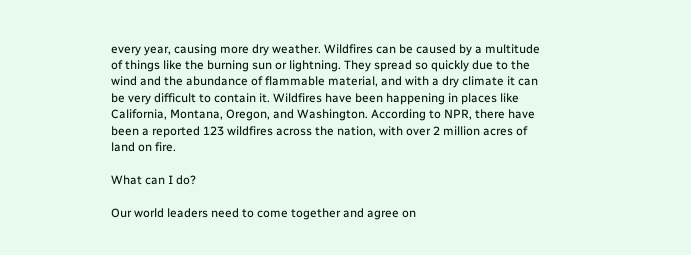every year, causing more dry weather. Wildfires can be caused by a multitude of things like the burning sun or lightning. They spread so quickly due to the wind and the abundance of flammable material, and with a dry climate it can be very difficult to contain it. Wildfires have been happening in places like California, Montana, Oregon, and Washington. According to NPR, there have been a reported 123 wildfires across the nation, with over 2 million acres of land on fire.

What can I do?

Our world leaders need to come together and agree on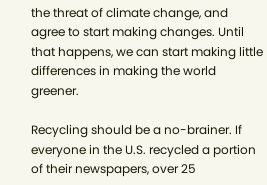the threat of climate change, and agree to start making changes. Until that happens, we can start making little differences in making the world greener.

Recycling should be a no-brainer. If everyone in the U.S. recycled a portion of their newspapers, over 25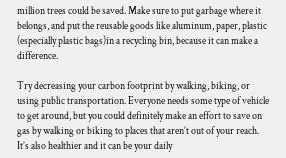million trees could be saved. Make sure to put garbage where it belongs, and put the reusable goods like aluminum, paper, plastic (especially plastic bags)in a recycling bin, because it can make a difference.

Try decreasing your carbon footprint by walking, biking, or using public transportation. Everyone needs some type of vehicle to get around, but you could definitely make an effort to save on gas by walking or biking to places that aren’t out of your reach. It’s also healthier and it can be your daily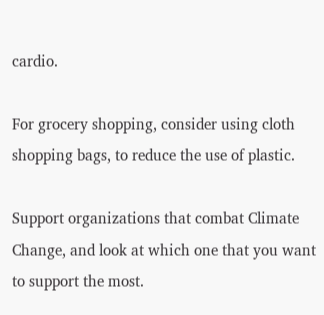cardio.

For grocery shopping, consider using cloth shopping bags, to reduce the use of plastic.

Support organizations that combat Climate Change, and look at which one that you want to support the most.